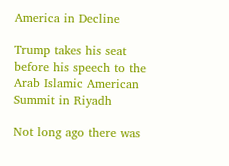America in Decline

Trump takes his seat before his speech to the Arab Islamic American Summit in Riyadh

Not long ago there was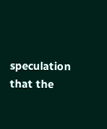speculation that the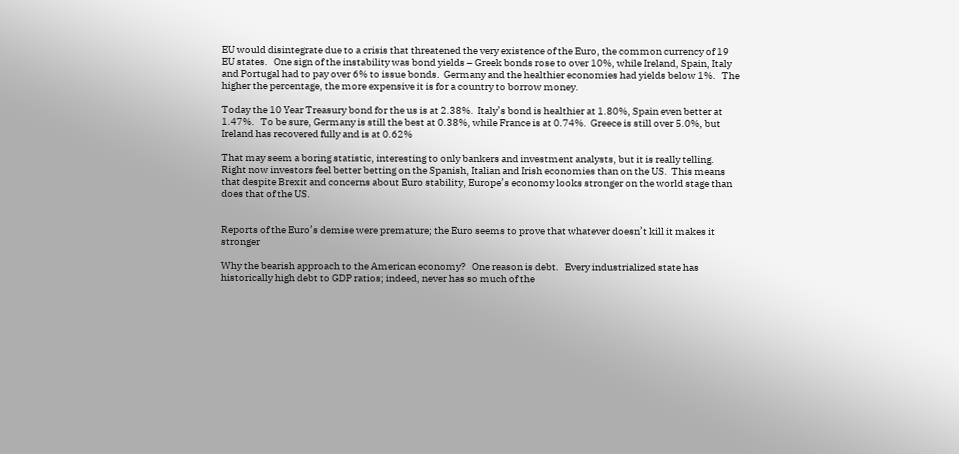EU would disintegrate due to a crisis that threatened the very existence of the Euro, the common currency of 19 EU states.   One sign of the instability was bond yields – Greek bonds rose to over 10%, while Ireland, Spain, Italy and Portugal had to pay over 6% to issue bonds.  Germany and the healthier economies had yields below 1%.   The higher the percentage, the more expensive it is for a country to borrow money.

Today the 10 Year Treasury bond for the us is at 2.38%.  Italy’s bond is healthier at 1.80%, Spain even better at 1.47%.   To be sure, Germany is still the best at 0.38%, while France is at 0.74%.  Greece is still over 5.0%, but Ireland has recovered fully and is at 0.62%

That may seem a boring statistic, interesting to only bankers and investment analysts, but it is really telling.  Right now investors feel better betting on the Spanish, Italian and Irish economies than on the US.  This means that despite Brexit and concerns about Euro stability, Europe’s economy looks stronger on the world stage than does that of the US.


Reports of the Euro’s demise were premature; the Euro seems to prove that whatever doesn’t kill it makes it stronger

Why the bearish approach to the American economy?   One reason is debt.   Every industrialized state has historically high debt to GDP ratios; indeed, never has so much of the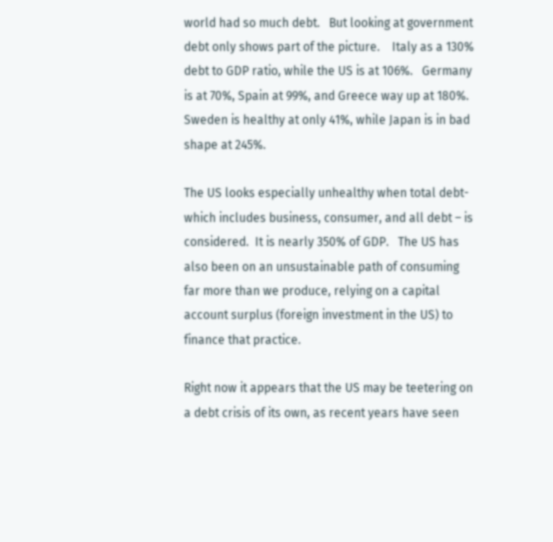world had so much debt.   But looking at government debt only shows part of the picture.    Italy as a 130% debt to GDP ratio, while the US is at 106%.   Germany is at 70%, Spain at 99%, and Greece way up at 180%.  Sweden is healthy at only 41%, while Japan is in bad shape at 245%.

The US looks especially unhealthy when total debt- which includes business, consumer, and all debt – is considered.  It is nearly 350% of GDP.   The US has also been on an unsustainable path of consuming far more than we produce, relying on a capital account surplus (foreign investment in the US) to finance that practice.

Right now it appears that the US may be teetering on a debt crisis of its own, as recent years have seen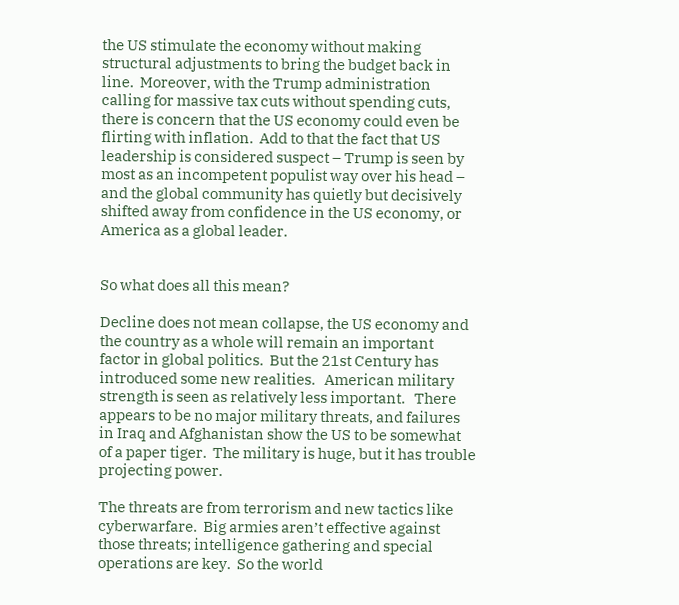the US stimulate the economy without making structural adjustments to bring the budget back in line.  Moreover, with the Trump administration calling for massive tax cuts without spending cuts, there is concern that the US economy could even be flirting with inflation.  Add to that the fact that US leadership is considered suspect – Trump is seen by most as an incompetent populist way over his head – and the global community has quietly but decisively shifted away from confidence in the US economy, or America as a global leader.


So what does all this mean?

Decline does not mean collapse, the US economy and the country as a whole will remain an important factor in global politics.  But the 21st Century has introduced some new realities.   American military strength is seen as relatively less important.   There appears to be no major military threats, and failures in Iraq and Afghanistan show the US to be somewhat of a paper tiger.  The military is huge, but it has trouble projecting power.

The threats are from terrorism and new tactics like cyberwarfare.  Big armies aren’t effective against those threats; intelligence gathering and special operations are key.  So the world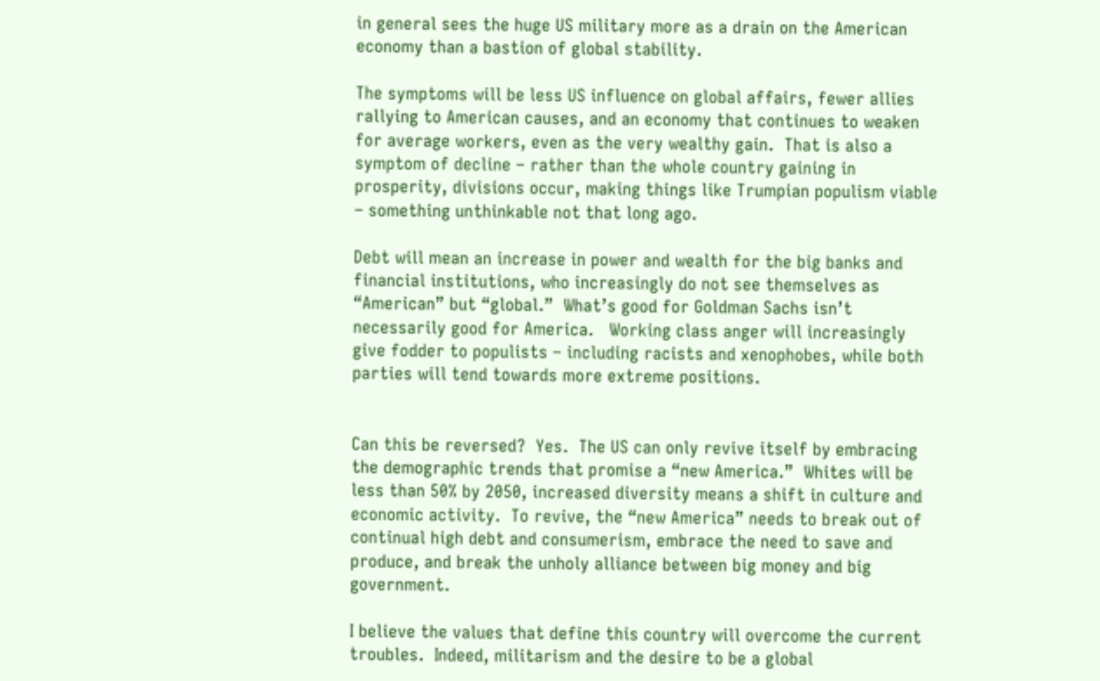in general sees the huge US military more as a drain on the American economy than a bastion of global stability.

The symptoms will be less US influence on global affairs, fewer allies rallying to American causes, and an economy that continues to weaken for average workers, even as the very wealthy gain.  That is also a symptom of decline – rather than the whole country gaining in prosperity, divisions occur, making things like Trumpian populism viable – something unthinkable not that long ago.

Debt will mean an increase in power and wealth for the big banks and financial institutions, who increasingly do not see themselves as “American” but “global.”  What’s good for Goldman Sachs isn’t necessarily good for America.   Working class anger will increasingly give fodder to populists – including racists and xenophobes, while both parties will tend towards more extreme positions.


Can this be reversed?  Yes.  The US can only revive itself by embracing the demographic trends that promise a “new America.”  Whites will be less than 50% by 2050, increased diversity means a shift in culture and economic activity.  To revive, the “new America” needs to break out of continual high debt and consumerism, embrace the need to save and produce, and break the unholy alliance between big money and big government.

I believe the values that define this country will overcome the current troubles.  Indeed, militarism and the desire to be a global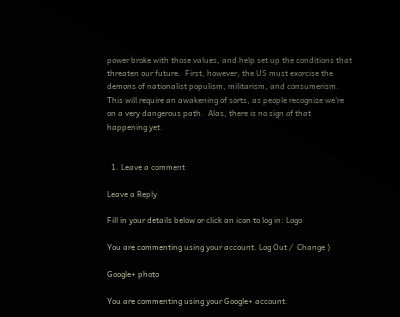power broke with those values, and help set up the conditions that threaten our future.  First, however, the US must exorcise the demons of nationalist populism, militarism, and consumerism.  This will require an awakening of sorts, as people recognize we’re on a very dangerous path.  Alas, there is no sign of that happening yet.


  1. Leave a comment

Leave a Reply

Fill in your details below or click an icon to log in: Logo

You are commenting using your account. Log Out /  Change )

Google+ photo

You are commenting using your Google+ account.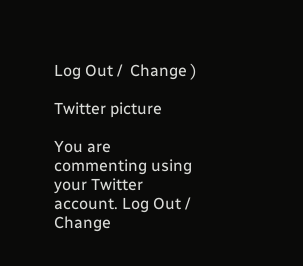Log Out /  Change )

Twitter picture

You are commenting using your Twitter account. Log Out /  Change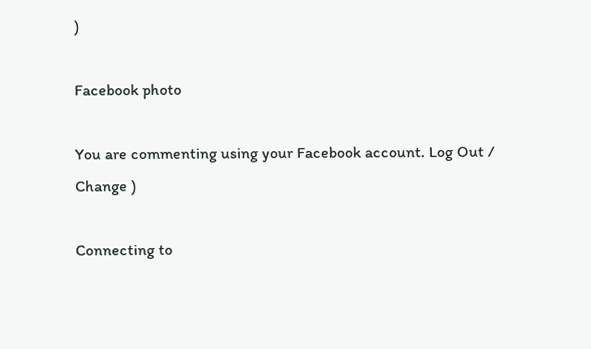)

Facebook photo

You are commenting using your Facebook account. Log Out /  Change )

Connecting to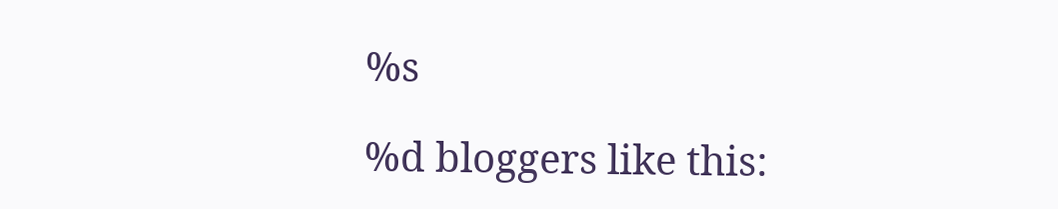%s

%d bloggers like this: